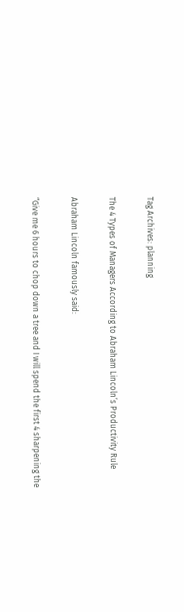Tag Archives: planning

The 4 Types of Managers According to Abraham Lincoln’s Productivity Rule

Abraham Lincoln famously said:

“Give me 6 hours to chop down a tree and I will spend the first 4 sharpening the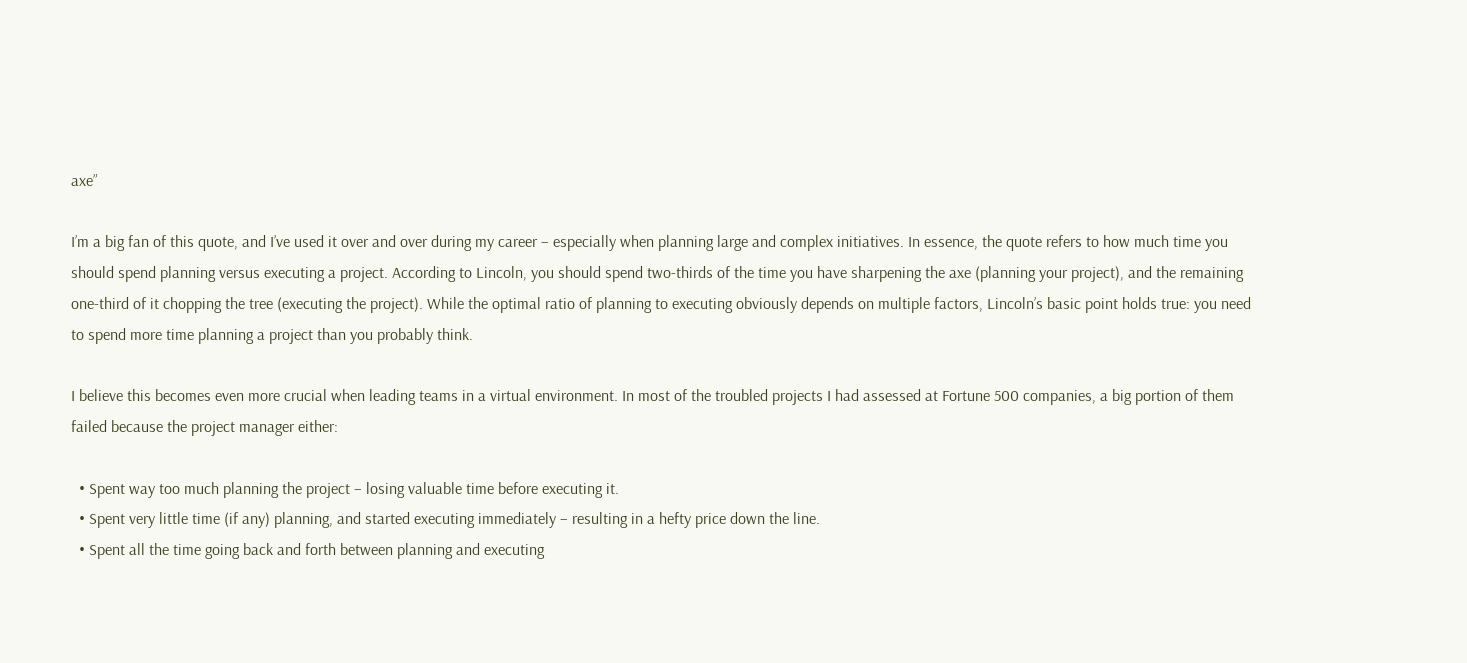axe”

I’m a big fan of this quote, and I’ve used it over and over during my career – especially when planning large and complex initiatives. In essence, the quote refers to how much time you should spend planning versus executing a project. According to Lincoln, you should spend two-thirds of the time you have sharpening the axe (planning your project), and the remaining one-third of it chopping the tree (executing the project). While the optimal ratio of planning to executing obviously depends on multiple factors, Lincoln’s basic point holds true: you need to spend more time planning a project than you probably think.

I believe this becomes even more crucial when leading teams in a virtual environment. In most of the troubled projects I had assessed at Fortune 500 companies, a big portion of them failed because the project manager either:

  • Spent way too much planning the project – losing valuable time before executing it.
  • Spent very little time (if any) planning, and started executing immediately – resulting in a hefty price down the line.
  • Spent all the time going back and forth between planning and executing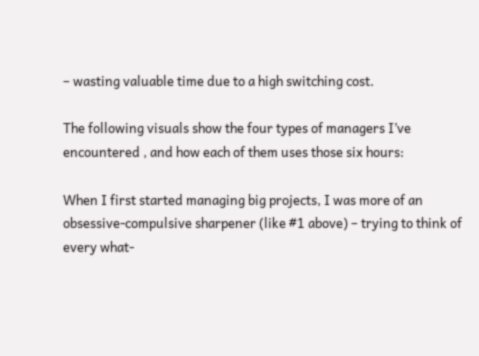– wasting valuable time due to a high switching cost.

The following visuals show the four types of managers I’ve encountered , and how each of them uses those six hours:

When I first started managing big projects, I was more of an obsessive-compulsive sharpener (like #1 above) – trying to think of every what-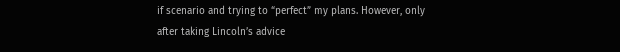if scenario and trying to “perfect” my plans. However, only after taking Lincoln’s advice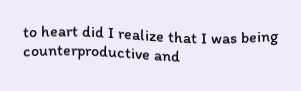to heart did I realize that I was being counterproductive and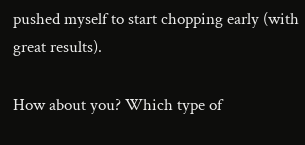pushed myself to start chopping early (with great results).

How about you? Which type of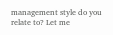management style do you relate to? Let me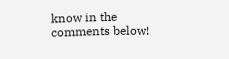know in the comments below!